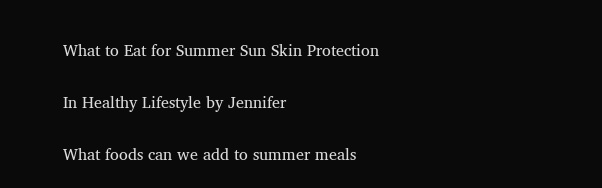What to Eat for Summer Sun Skin Protection

In Healthy Lifestyle by Jennifer

What foods can we add to summer meals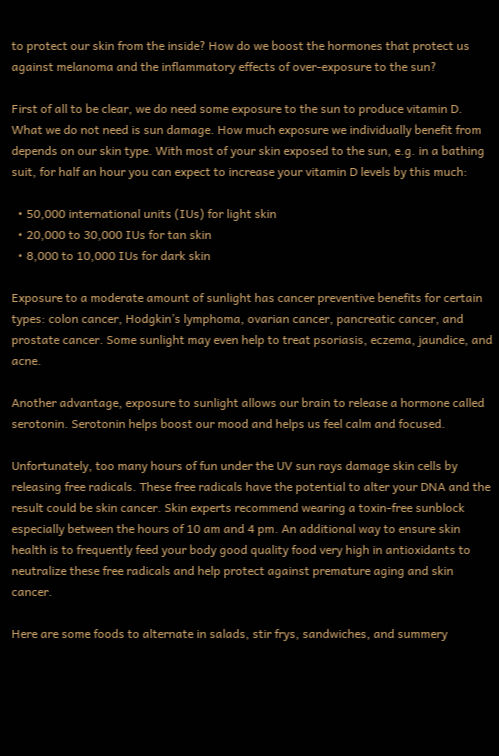to protect our skin from the inside? How do we boost the hormones that protect us against melanoma and the inflammatory effects of over-exposure to the sun?

First of all to be clear, we do need some exposure to the sun to produce vitamin D. What we do not need is sun damage. How much exposure we individually benefit from depends on our skin type. With most of your skin exposed to the sun, e.g. in a bathing suit, for half an hour you can expect to increase your vitamin D levels by this much:

  • 50,000 international units (IUs) for light skin
  • 20,000 to 30,000 IUs for tan skin
  • 8,000 to 10,000 IUs for dark skin

Exposure to a moderate amount of sunlight has cancer preventive benefits for certain types: colon cancer, Hodgkin’s lymphoma, ovarian cancer, pancreatic cancer, and prostate cancer. Some sunlight may even help to treat psoriasis, eczema, jaundice, and acne.

Another advantage, exposure to sunlight allows our brain to release a hormone called serotonin. Serotonin helps boost our mood and helps us feel calm and focused.

Unfortunately, too many hours of fun under the UV sun rays damage skin cells by releasing free radicals. These free radicals have the potential to alter your DNA and the result could be skin cancer. Skin experts recommend wearing a toxin-free sunblock especially between the hours of 10 am and 4 pm. An additional way to ensure skin health is to frequently feed your body good quality food very high in antioxidants to neutralize these free radicals and help protect against premature aging and skin cancer.

Here are some foods to alternate in salads, stir frys, sandwiches, and summery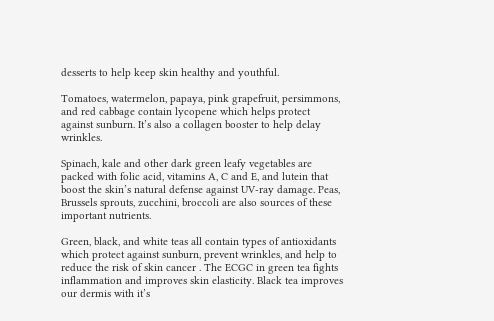desserts to help keep skin healthy and youthful.

Tomatoes, watermelon, papaya, pink grapefruit, persimmons, and red cabbage contain lycopene which helps protect against sunburn. It’s also a collagen booster to help delay wrinkles.

Spinach, kale and other dark green leafy vegetables are packed with folic acid, vitamins A, C and E, and lutein that boost the skin’s natural defense against UV-ray damage. Peas, Brussels sprouts, zucchini, broccoli are also sources of these important nutrients.

Green, black, and white teas all contain types of antioxidants which protect against sunburn, prevent wrinkles, and help to reduce the risk of skin cancer . The ECGC in green tea fights inflammation and improves skin elasticity. Black tea improves our dermis with it’s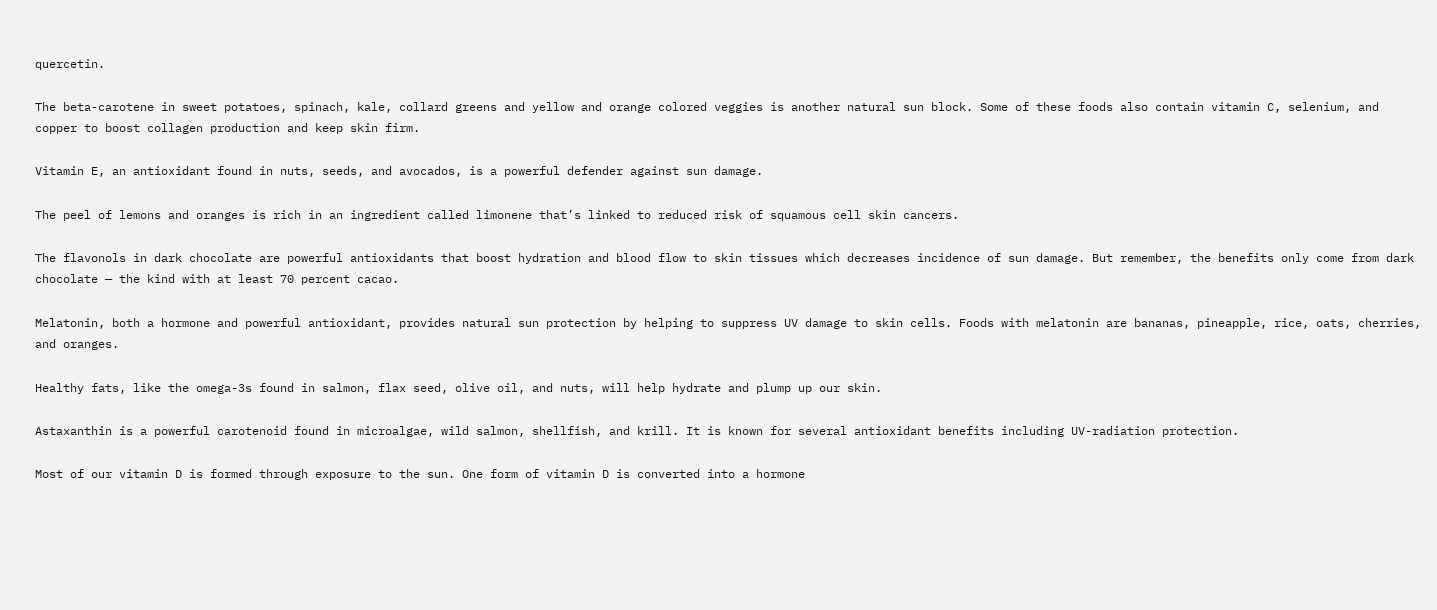quercetin.

The beta-carotene in sweet potatoes, spinach, kale, collard greens and yellow and orange colored veggies is another natural sun block. Some of these foods also contain vitamin C, selenium, and copper to boost collagen production and keep skin firm.

Vitamin E, an antioxidant found in nuts, seeds, and avocados, is a powerful defender against sun damage.

The peel of lemons and oranges is rich in an ingredient called limonene that’s linked to reduced risk of squamous cell skin cancers.

The flavonols in dark chocolate are powerful antioxidants that boost hydration and blood flow to skin tissues which decreases incidence of sun damage. But remember, the benefits only come from dark chocolate — the kind with at least 70 percent cacao.

Melatonin, both a hormone and powerful antioxidant, provides natural sun protection by helping to suppress UV damage to skin cells. Foods with melatonin are bananas, pineapple, rice, oats, cherries, and oranges.

Healthy fats, like the omega-3s found in salmon, flax seed, olive oil, and nuts, will help hydrate and plump up our skin.

Astaxanthin is a powerful carotenoid found in microalgae, wild salmon, shellfish, and krill. It is known for several antioxidant benefits including UV-radiation protection.

Most of our vitamin D is formed through exposure to the sun. One form of vitamin D is converted into a hormone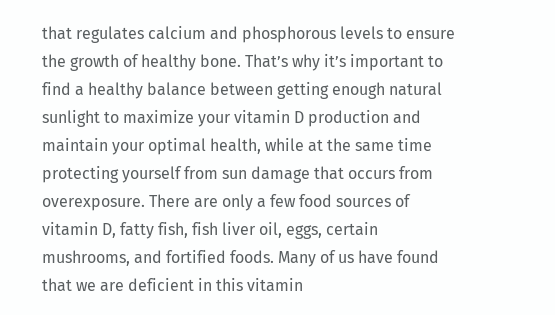that regulates calcium and phosphorous levels to ensure the growth of healthy bone. That’s why it’s important to find a healthy balance between getting enough natural sunlight to maximize your vitamin D production and maintain your optimal health, while at the same time protecting yourself from sun damage that occurs from overexposure. There are only a few food sources of vitamin D, fatty fish, fish liver oil, eggs, certain mushrooms, and fortified foods. Many of us have found that we are deficient in this vitamin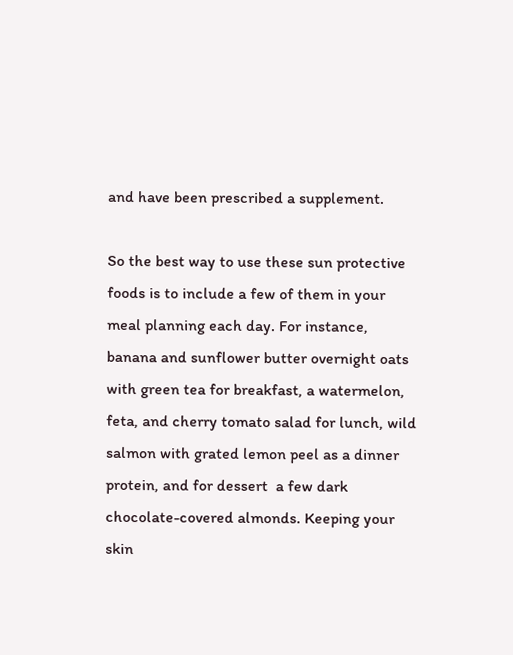and have been prescribed a supplement.

So the best way to use these sun protective foods is to include a few of them in your meal planning each day. For instance, banana and sunflower butter overnight oats with green tea for breakfast, a watermelon, feta, and cherry tomato salad for lunch, wild salmon with grated lemon peel as a dinner protein, and for dessert  a few dark chocolate-covered almonds. Keeping your skin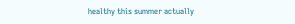healthy this summer actually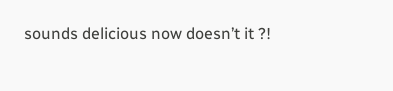sounds delicious now doesn’t it ?!